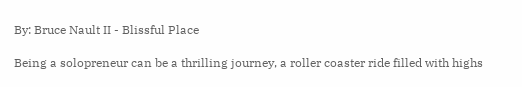By: Bruce Nault II - Blissful Place

Being a solopreneur can be a thrilling journey, a roller coaster ride filled with highs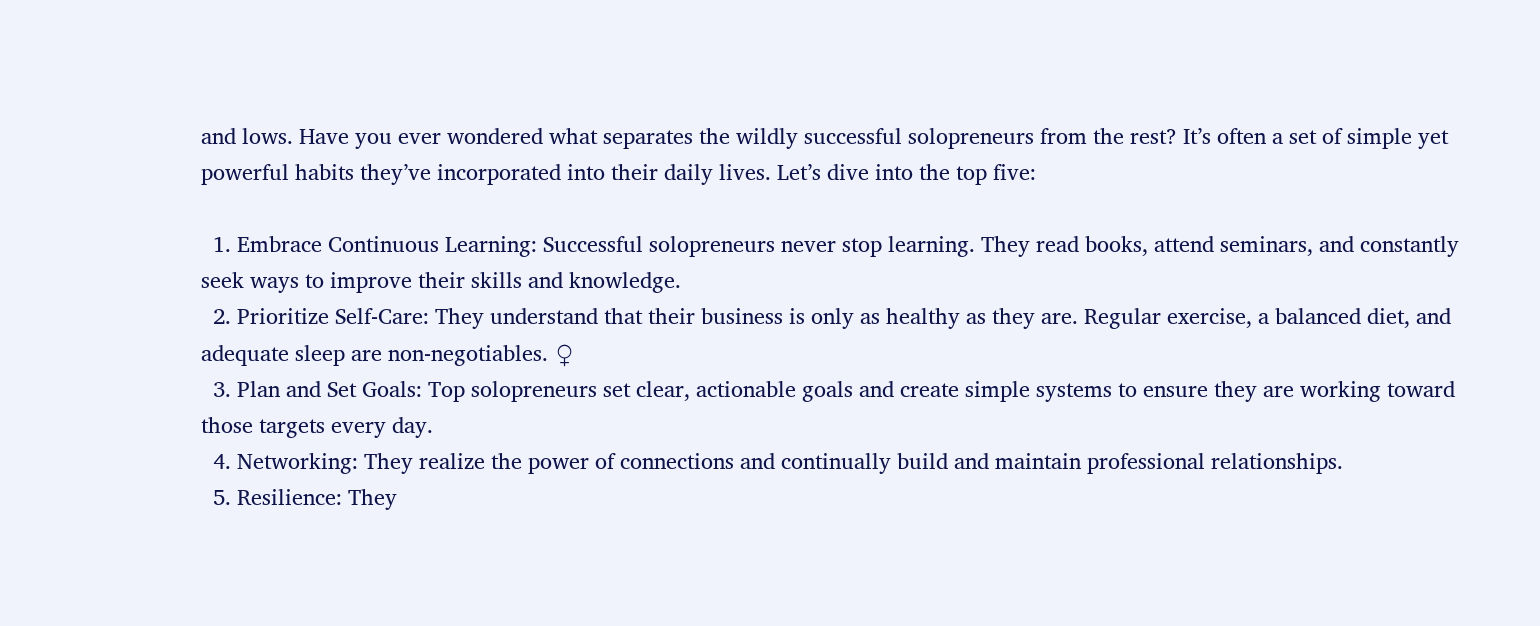and lows. Have you ever wondered what separates the wildly successful solopreneurs from the rest? It’s often a set of simple yet powerful habits they’ve incorporated into their daily lives. Let’s dive into the top five:

  1. Embrace Continuous Learning: Successful solopreneurs never stop learning. They read books, attend seminars, and constantly seek ways to improve their skills and knowledge.
  2. Prioritize Self-Care: They understand that their business is only as healthy as they are. Regular exercise, a balanced diet, and adequate sleep are non-negotiables. ♀
  3. Plan and Set Goals: Top solopreneurs set clear, actionable goals and create simple systems to ensure they are working toward those targets every day.
  4. Networking: They realize the power of connections and continually build and maintain professional relationships.
  5. Resilience: They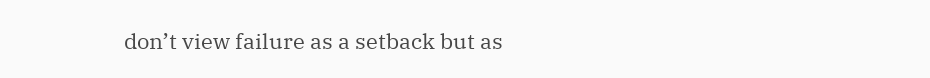don’t view failure as a setback but as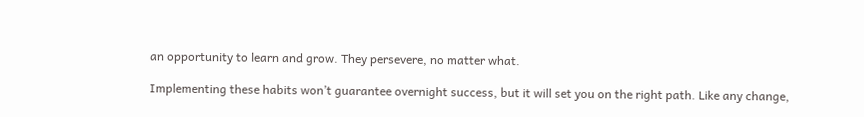an opportunity to learn and grow. They persevere, no matter what.

Implementing these habits won’t guarantee overnight success, but it will set you on the right path. Like any change,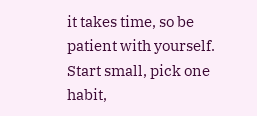it takes time, so be patient with yourself. Start small, pick one habit,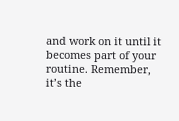and work on it until it becomes part of your routine. Remember, it’s the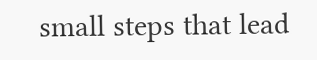small steps that lead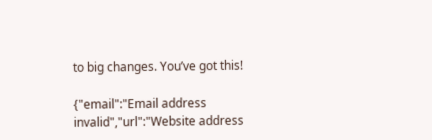to big changes. You’ve got this!

{"email":"Email address invalid","url":"Website address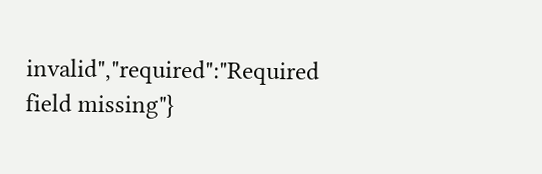invalid","required":"Required field missing"}